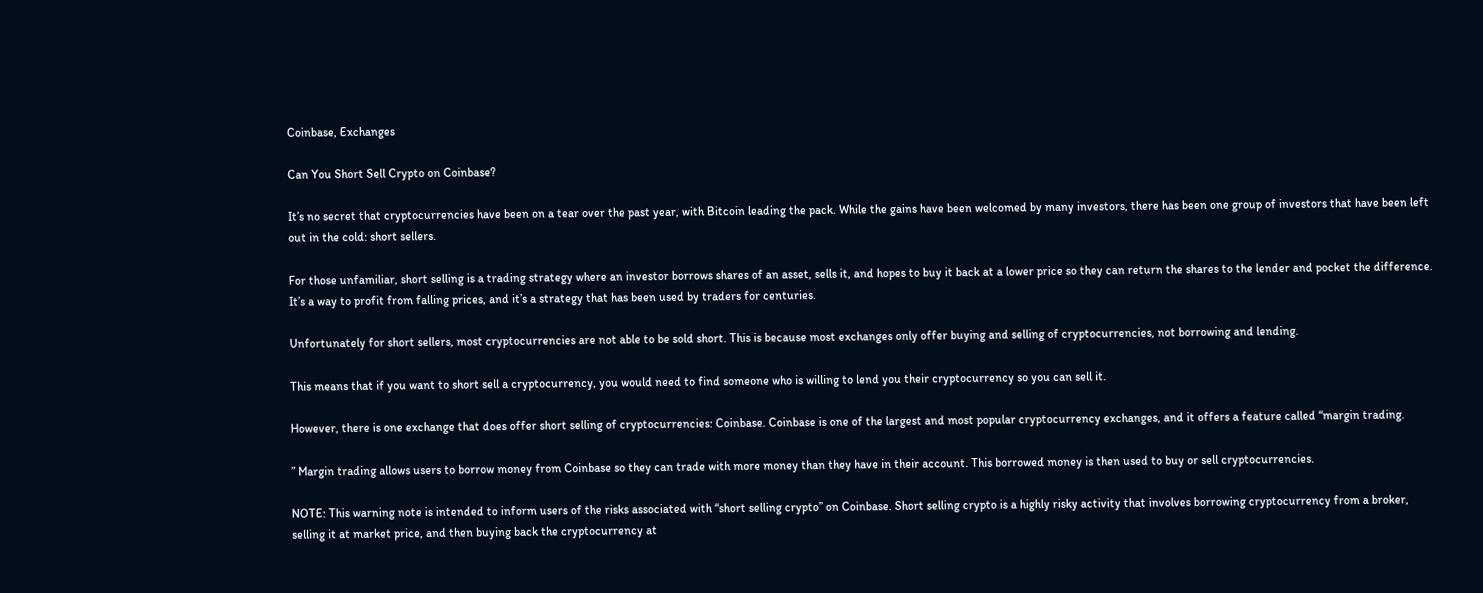Coinbase, Exchanges

Can You Short Sell Crypto on Coinbase?

It’s no secret that cryptocurrencies have been on a tear over the past year, with Bitcoin leading the pack. While the gains have been welcomed by many investors, there has been one group of investors that have been left out in the cold: short sellers.

For those unfamiliar, short selling is a trading strategy where an investor borrows shares of an asset, sells it, and hopes to buy it back at a lower price so they can return the shares to the lender and pocket the difference. It’s a way to profit from falling prices, and it’s a strategy that has been used by traders for centuries.

Unfortunately for short sellers, most cryptocurrencies are not able to be sold short. This is because most exchanges only offer buying and selling of cryptocurrencies, not borrowing and lending.

This means that if you want to short sell a cryptocurrency, you would need to find someone who is willing to lend you their cryptocurrency so you can sell it.

However, there is one exchange that does offer short selling of cryptocurrencies: Coinbase. Coinbase is one of the largest and most popular cryptocurrency exchanges, and it offers a feature called “margin trading.

” Margin trading allows users to borrow money from Coinbase so they can trade with more money than they have in their account. This borrowed money is then used to buy or sell cryptocurrencies.

NOTE: This warning note is intended to inform users of the risks associated with “short selling crypto” on Coinbase. Short selling crypto is a highly risky activity that involves borrowing cryptocurrency from a broker, selling it at market price, and then buying back the cryptocurrency at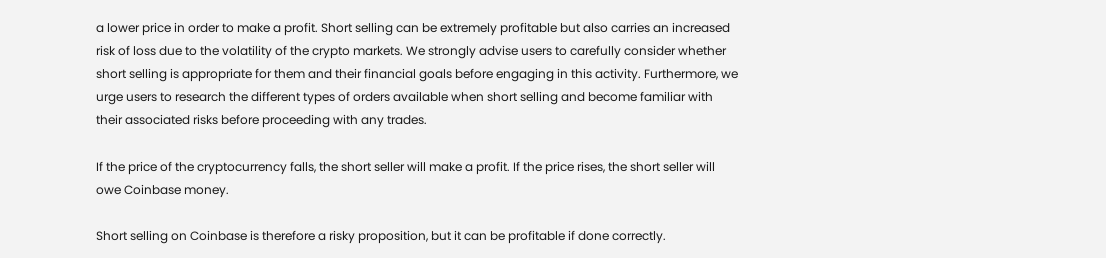a lower price in order to make a profit. Short selling can be extremely profitable but also carries an increased risk of loss due to the volatility of the crypto markets. We strongly advise users to carefully consider whether short selling is appropriate for them and their financial goals before engaging in this activity. Furthermore, we urge users to research the different types of orders available when short selling and become familiar with their associated risks before proceeding with any trades.

If the price of the cryptocurrency falls, the short seller will make a profit. If the price rises, the short seller will owe Coinbase money.

Short selling on Coinbase is therefore a risky proposition, but it can be profitable if done correctly.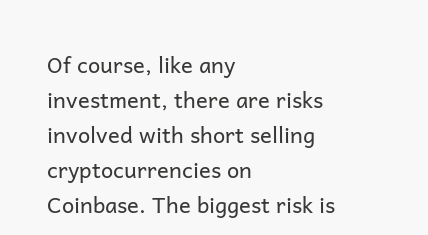Of course, like any investment, there are risks involved with short selling cryptocurrencies on Coinbase. The biggest risk is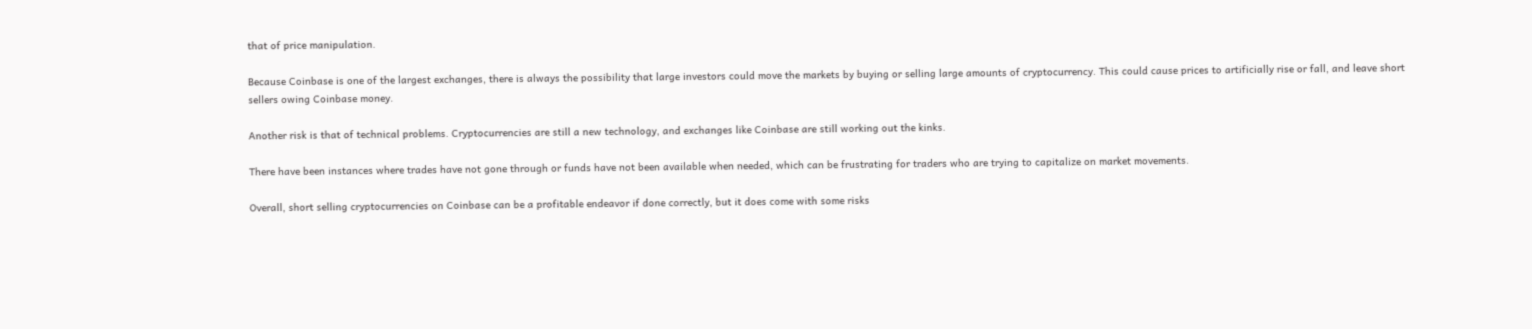that of price manipulation.

Because Coinbase is one of the largest exchanges, there is always the possibility that large investors could move the markets by buying or selling large amounts of cryptocurrency. This could cause prices to artificially rise or fall, and leave short sellers owing Coinbase money.

Another risk is that of technical problems. Cryptocurrencies are still a new technology, and exchanges like Coinbase are still working out the kinks.

There have been instances where trades have not gone through or funds have not been available when needed, which can be frustrating for traders who are trying to capitalize on market movements.

Overall, short selling cryptocurrencies on Coinbase can be a profitable endeavor if done correctly, but it does come with some risks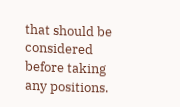that should be considered before taking any positions.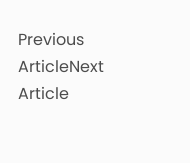Previous ArticleNext Article